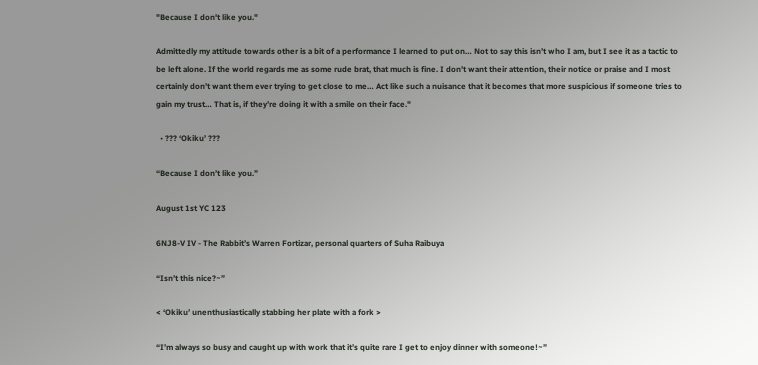"Because I don't like you."

Admittedly my attitude towards other is a bit of a performance I learned to put on… Not to say this isn’t who I am, but I see it as a tactic to be left alone. If the world regards me as some rude brat, that much is fine. I don’t want their attention, their notice or praise and I most certainly don’t want them ever trying to get close to me… Act like such a nuisance that it becomes that more suspicious if someone tries to gain my trust… That is, if they’re doing it with a smile on their face."

  • ??? ‘Okiku’ ???

“Because I don’t like you.”

August 1st YC 123

6NJ8-V IV - The Rabbit’s Warren Fortizar, personal quarters of Suha Raibuya

“Isn’t this nice?~”

< ‘Okiku’ unenthusiastically stabbing her plate with a fork >

“I’m always so busy and caught up with work that it’s quite rare I get to enjoy dinner with someone!~”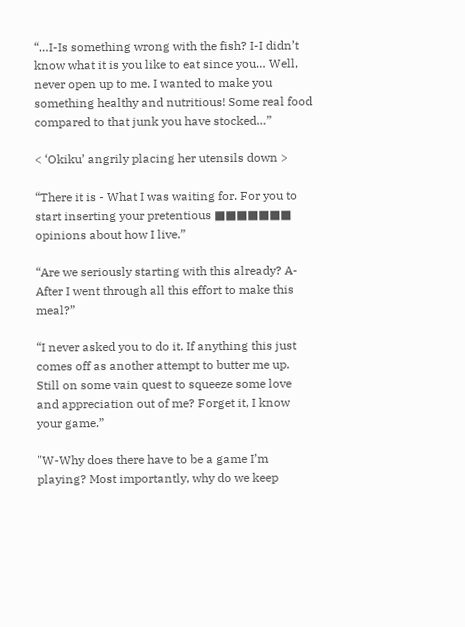“…I-Is something wrong with the fish? I-I didn’t know what it is you like to eat since you… Well, never open up to me. I wanted to make you something healthy and nutritious! Some real food compared to that junk you have stocked…”

< ‘Okiku’ angrily placing her utensils down >

“There it is - What I was waiting for. For you to start inserting your pretentious ■■■■■■■ opinions about how I live.”

“Are we seriously starting with this already? A-After I went through all this effort to make this meal?”

“I never asked you to do it. If anything this just comes off as another attempt to butter me up. Still on some vain quest to squeeze some love and appreciation out of me? Forget it, I know your game.”

"W-Why does there have to be a game I’m playing? Most importantly, why do we keep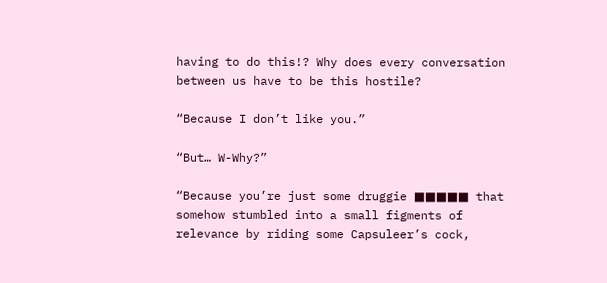having to do this!? Why does every conversation between us have to be this hostile?

“Because I don’t like you.”

“But… W-Why?”

“Because you’re just some druggie ■■■■■ that somehow stumbled into a small figments of relevance by riding some Capsuleer’s cock,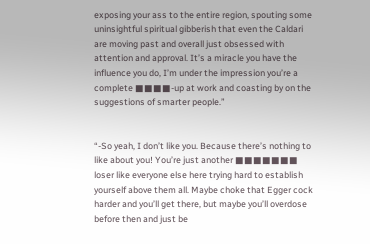exposing your ass to the entire region, spouting some uninsightful spiritual gibberish that even the Caldari are moving past and overall just obsessed with attention and approval. It’s a miracle you have the influence you do, I’m under the impression you’re a complete ■■■■-up at work and coasting by on the suggestions of smarter people.”


“-So yeah, I don’t like you. Because there’s nothing to like about you! You’re just another ■■■■■■■ loser like everyone else here trying hard to establish yourself above them all. Maybe choke that Egger cock harder and you’ll get there, but maybe you’ll overdose before then and just be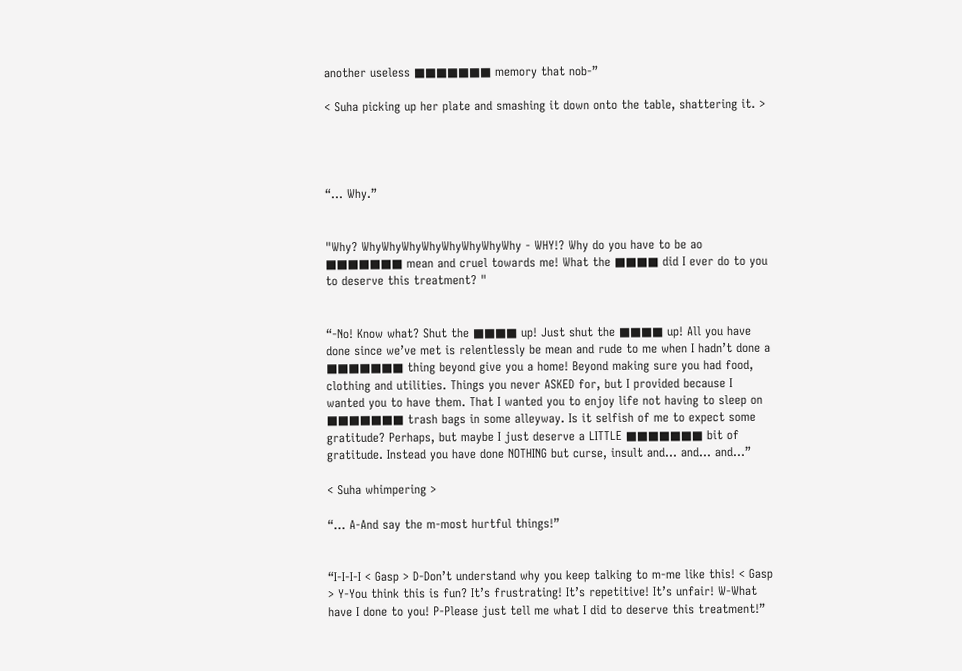another useless ■■■■■■■ memory that nob-”

< Suha picking up her plate and smashing it down onto the table, shattering it. >




“… Why.”


"Why? WhyWhyWhyWhyWhyWhyWhyWhy - WHY!? Why do you have to be ao ■■■■■■■ mean and cruel towards me! What the ■■■■ did I ever do to you to deserve this treatment? "


“-No! Know what? Shut the ■■■■ up! Just shut the ■■■■ up! All you have done since we’ve met is relentlessly be mean and rude to me when I hadn’t done a ■■■■■■■ thing beyond give you a home! Beyond making sure you had food, clothing and utilities. Things you never ASKED for, but I provided because I wanted you to have them. That I wanted you to enjoy life not having to sleep on ■■■■■■■ trash bags in some alleyway. Is it selfish of me to expect some gratitude? Perhaps, but maybe I just deserve a LITTLE ■■■■■■■ bit of gratitude. Instead you have done NOTHING but curse, insult and… and… and…”

< Suha whimpering >

“… A-And say the m-most hurtful things!”


“I-I-I-I < Gasp > D-Don’t understand why you keep talking to m-me like this! < Gasp > Y-You think this is fun? It’s frustrating! It’s repetitive! It’s unfair! W-What have I done to you! P-Please just tell me what I did to deserve this treatment!”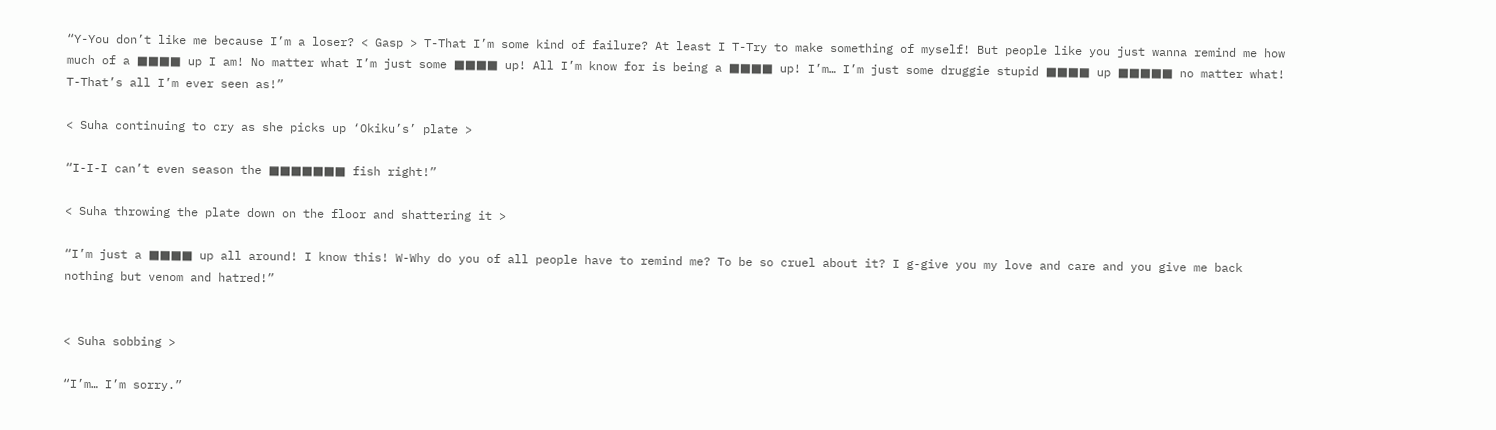“Y-You don’t like me because I’m a loser? < Gasp > T-That I’m some kind of failure? At least I T-Try to make something of myself! But people like you just wanna remind me how much of a ■■■■ up I am! No matter what I’m just some ■■■■ up! All I’m know for is being a ■■■■ up! I’m… I’m just some druggie stupid ■■■■ up ■■■■■ no matter what! T-That’s all I’m ever seen as!”

< Suha continuing to cry as she picks up ‘Okiku’s’ plate >

“I-I-I can’t even season the ■■■■■■■ fish right!”

< Suha throwing the plate down on the floor and shattering it >

“I’m just a ■■■■ up all around! I know this! W-Why do you of all people have to remind me? To be so cruel about it? I g-give you my love and care and you give me back nothing but venom and hatred!”


< Suha sobbing >

“I’m… I’m sorry.”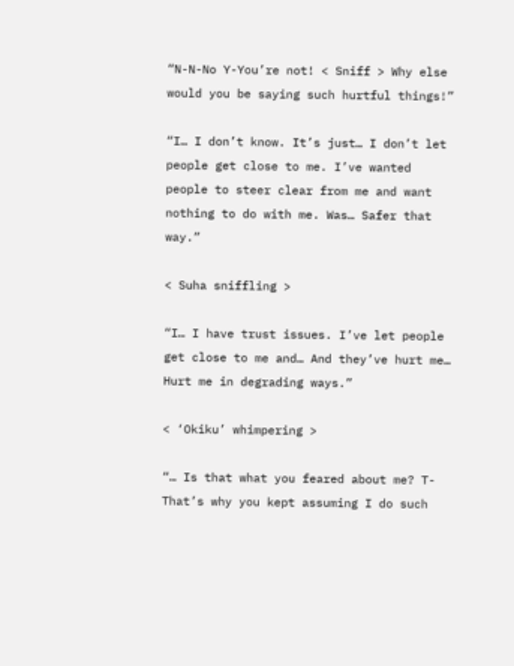“N-N-No Y-You’re not! < Sniff > Why else would you be saying such hurtful things!”

“I… I don’t know. It’s just… I don’t let people get close to me. I’ve wanted people to steer clear from me and want nothing to do with me. Was… Safer that way.”

< Suha sniffling >

“I… I have trust issues. I’ve let people get close to me and… And they’ve hurt me… Hurt me in degrading ways.”

< ‘Okiku’ whimpering >

“… Is that what you feared about me? T-That’s why you kept assuming I do such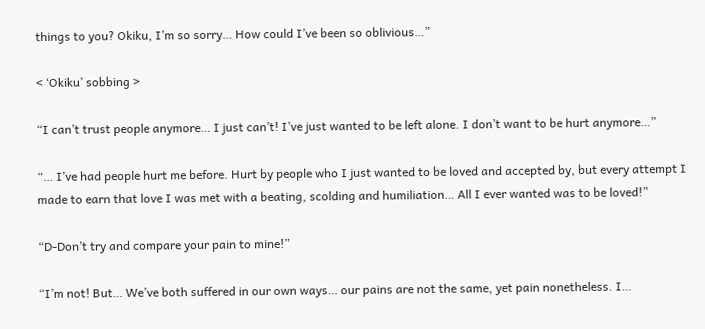things to you? Okiku, I’m so sorry… How could I’ve been so oblivious…”

< ‘Okiku’ sobbing >

“I can’t trust people anymore… I just can’t! I’ve just wanted to be left alone. I don’t want to be hurt anymore…”

“… I’ve had people hurt me before. Hurt by people who I just wanted to be loved and accepted by, but every attempt I made to earn that love I was met with a beating, scolding and humiliation… All I ever wanted was to be loved!”

“D-Don’t try and compare your pain to mine!”

“I’m not! But… We’ve both suffered in our own ways… our pains are not the same, yet pain nonetheless. I…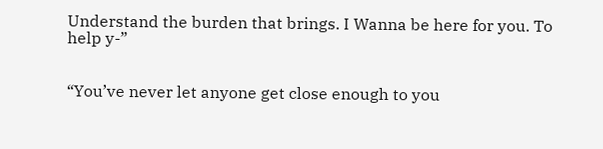Understand the burden that brings. I Wanna be here for you. To help y-”


“You’ve never let anyone get close enough to you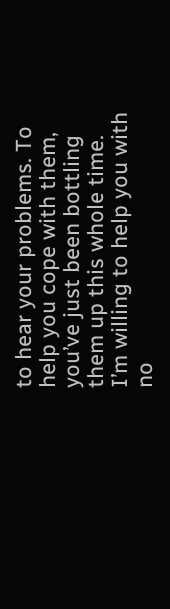to hear your problems. To help you cope with them, you’ve just been bottling them up this whole time. I’m willing to help you with no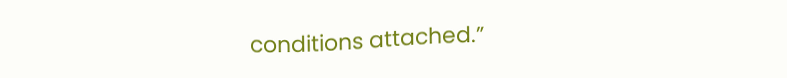conditions attached.”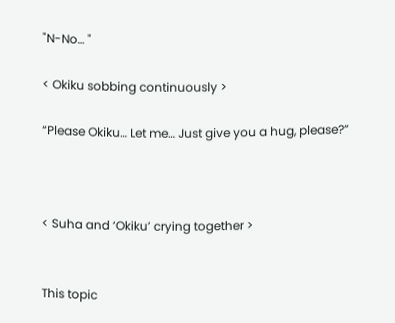"N-No… "

< Okiku sobbing continuously >

“Please Okiku… Let me… Just give you a hug, please?”



< Suha and ‘Okiku’ crying together >


This topic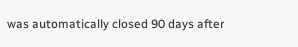was automatically closed 90 days after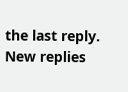the last reply. New replies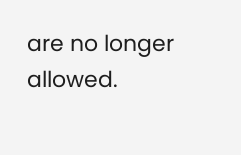are no longer allowed.